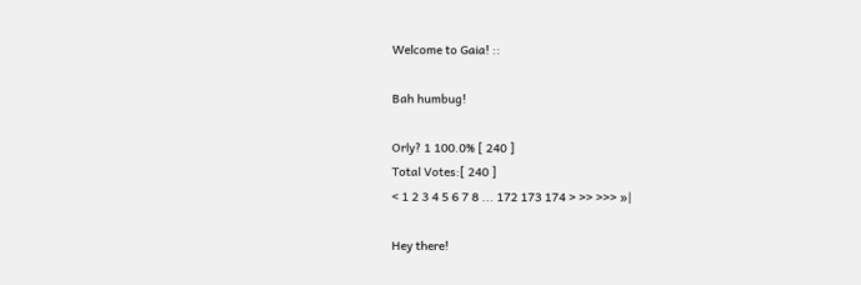Welcome to Gaia! ::

Bah humbug!

Orly? 1 100.0% [ 240 ]
Total Votes:[ 240 ]
< 1 2 3 4 5 6 7 8 ... 172 173 174 > >> >>> »|

Hey there!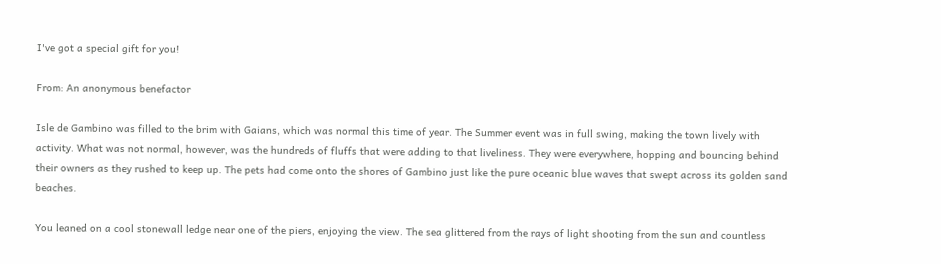I've got a special gift for you!

From: An anonymous benefactor

Isle de Gambino was filled to the brim with Gaians, which was normal this time of year. The Summer event was in full swing, making the town lively with activity. What was not normal, however, was the hundreds of fluffs that were adding to that liveliness. They were everywhere, hopping and bouncing behind their owners as they rushed to keep up. The pets had come onto the shores of Gambino just like the pure oceanic blue waves that swept across its golden sand beaches.

You leaned on a cool stonewall ledge near one of the piers, enjoying the view. The sea glittered from the rays of light shooting from the sun and countless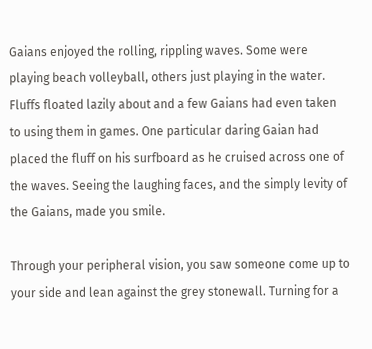Gaians enjoyed the rolling, rippling waves. Some were playing beach volleyball, others just playing in the water. Fluffs floated lazily about and a few Gaians had even taken to using them in games. One particular daring Gaian had placed the fluff on his surfboard as he cruised across one of the waves. Seeing the laughing faces, and the simply levity of the Gaians, made you smile.

Through your peripheral vision, you saw someone come up to your side and lean against the grey stonewall. Turning for a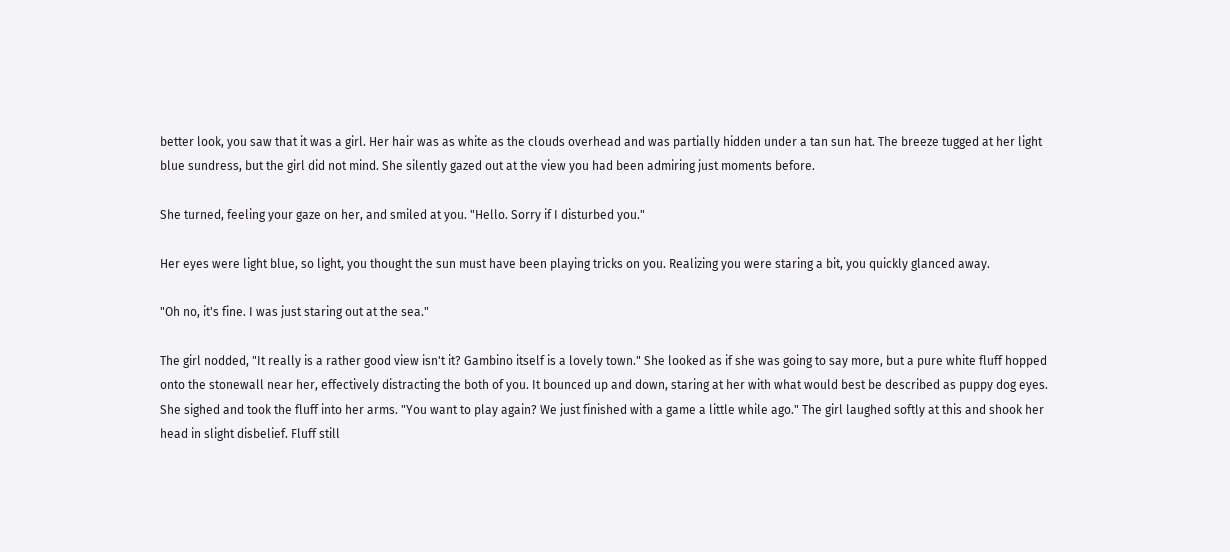better look, you saw that it was a girl. Her hair was as white as the clouds overhead and was partially hidden under a tan sun hat. The breeze tugged at her light blue sundress, but the girl did not mind. She silently gazed out at the view you had been admiring just moments before.

She turned, feeling your gaze on her, and smiled at you. "Hello. Sorry if I disturbed you."

Her eyes were light blue, so light, you thought the sun must have been playing tricks on you. Realizing you were staring a bit, you quickly glanced away.

"Oh no, it's fine. I was just staring out at the sea."

The girl nodded, "It really is a rather good view isn't it? Gambino itself is a lovely town." She looked as if she was going to say more, but a pure white fluff hopped onto the stonewall near her, effectively distracting the both of you. It bounced up and down, staring at her with what would best be described as puppy dog eyes. She sighed and took the fluff into her arms. "You want to play again? We just finished with a game a little while ago." The girl laughed softly at this and shook her head in slight disbelief. Fluff still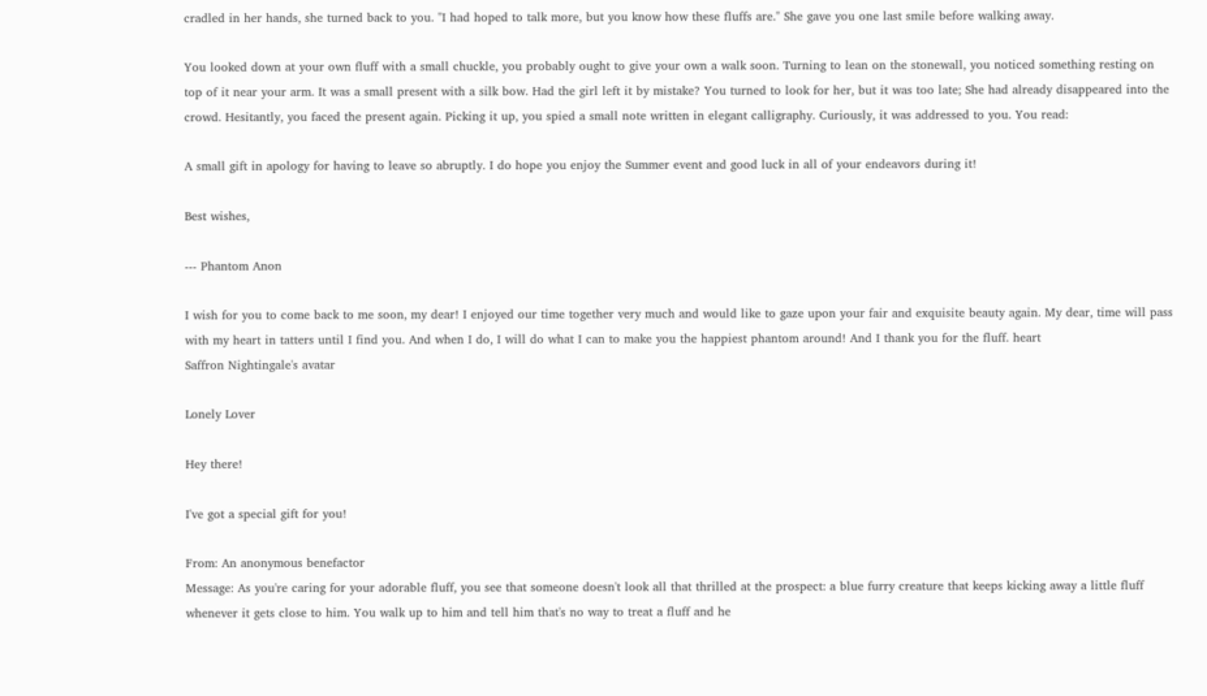cradled in her hands, she turned back to you. "I had hoped to talk more, but you know how these fluffs are." She gave you one last smile before walking away.

You looked down at your own fluff with a small chuckle, you probably ought to give your own a walk soon. Turning to lean on the stonewall, you noticed something resting on top of it near your arm. It was a small present with a silk bow. Had the girl left it by mistake? You turned to look for her, but it was too late; She had already disappeared into the crowd. Hesitantly, you faced the present again. Picking it up, you spied a small note written in elegant calligraphy. Curiously, it was addressed to you. You read:

A small gift in apology for having to leave so abruptly. I do hope you enjoy the Summer event and good luck in all of your endeavors during it!

Best wishes,

--- Phantom Anon

I wish for you to come back to me soon, my dear! I enjoyed our time together very much and would like to gaze upon your fair and exquisite beauty again. My dear, time will pass with my heart in tatters until I find you. And when I do, I will do what I can to make you the happiest phantom around! And I thank you for the fluff. heart
Saffron Nightingale's avatar

Lonely Lover

Hey there!

I've got a special gift for you!

From: An anonymous benefactor
Message: As you're caring for your adorable fluff, you see that someone doesn't look all that thrilled at the prospect: a blue furry creature that keeps kicking away a little fluff whenever it gets close to him. You walk up to him and tell him that's no way to treat a fluff and he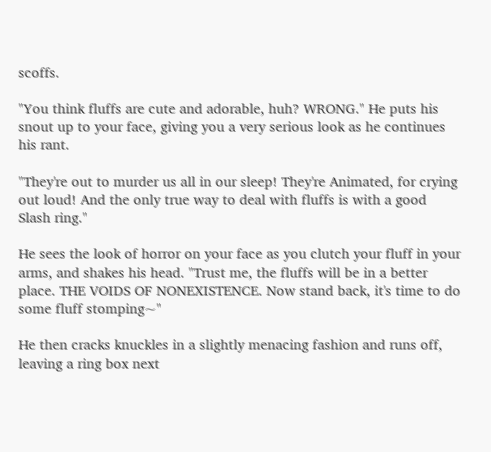scoffs.

"You think fluffs are cute and adorable, huh? WRONG." He puts his snout up to your face, giving you a very serious look as he continues his rant.

"They're out to murder us all in our sleep! They're Animated, for crying out loud! And the only true way to deal with fluffs is with a good Slash ring."

He sees the look of horror on your face as you clutch your fluff in your arms, and shakes his head. "Trust me, the fluffs will be in a better place. THE VOIDS OF NONEXISTENCE. Now stand back, it's time to do some fluff stomping~"

He then cracks knuckles in a slightly menacing fashion and runs off, leaving a ring box next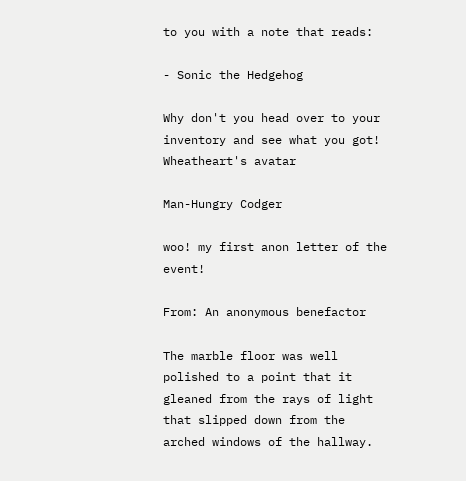to you with a note that reads:

- Sonic the Hedgehog

Why don't you head over to your inventory and see what you got!
Wheatheart's avatar

Man-Hungry Codger

woo! my first anon letter of the event!

From: An anonymous benefactor

The marble floor was well polished to a point that it gleaned from the rays of light that slipped down from the arched windows of the hallway.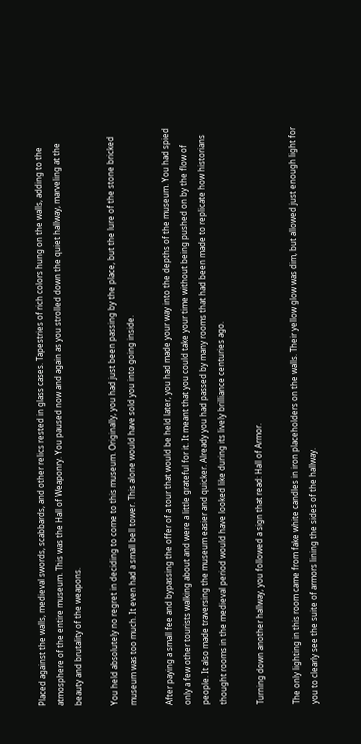Placed against the walls, medieval swords, scabbards, and other relics rested in glass cases. Tapestries of rich colors hung on the walls, adding to the atmosphere of the entire museum. This was the Hall of Weaponry. You paused now and again as you strolled down the quiet hallway, marveling at the beauty and brutality of the weapons.

You held absolutely no regret in deciding to come to this museum. Originally, you had just been passing by the place, but the lure of the stone bricked museum was too much. It even had a small bell tower. This alone would have sold you into going inside.

After paying a small fee and bypassing the offer of a tour that would be held later, you had made your way into the depths of the museum. You had spied only a few other tourists walking about and were a little grateful for it. It meant that you could take your time without being pushed on by the flow of people. It also made traversing the museum easier and quicker. Already you had passed by many rooms that had been made to replicate how historians thought rooms in the medieval period would have looked like during its lively brilliance centuries ago.

Turning down another hallway, you followed a sign that read: Hall of Armor.

The only lighting in this room came from fake white candles in iron placeholders on the walls. Their yellow glow was dim, but allowed just enough light for you to clearly see the suite of armors lining the sides of the hallway.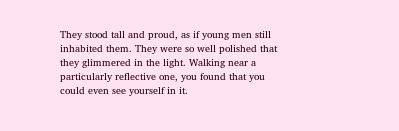They stood tall and proud, as if young men still inhabited them. They were so well polished that they glimmered in the light. Walking near a particularly reflective one, you found that you could even see yourself in it.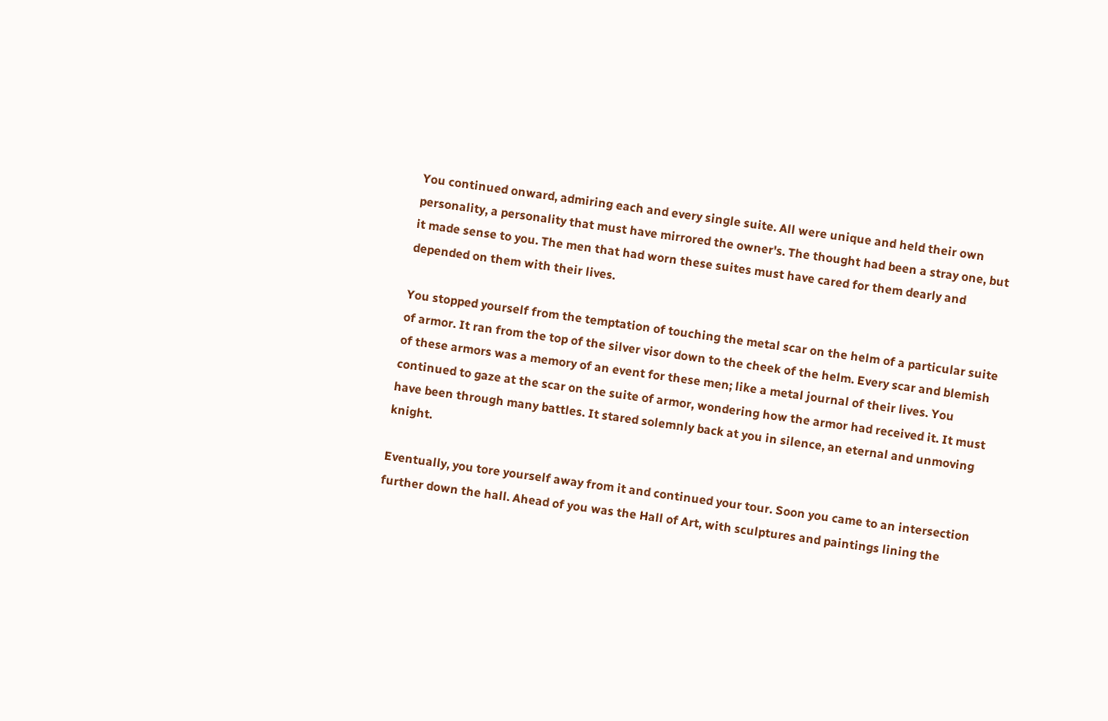You continued onward, admiring each and every single suite. All were unique and held their own personality, a personality that must have mirrored the owner's. The thought had been a stray one, but it made sense to you. The men that had worn these suites must have cared for them dearly and depended on them with their lives.

You stopped yourself from the temptation of touching the metal scar on the helm of a particular suite of armor. It ran from the top of the silver visor down to the cheek of the helm. Every scar and blemish of these armors was a memory of an event for these men; like a metal journal of their lives. You continued to gaze at the scar on the suite of armor, wondering how the armor had received it. It must have been through many battles. It stared solemnly back at you in silence, an eternal and unmoving knight.

Eventually, you tore yourself away from it and continued your tour. Soon you came to an intersection further down the hall. Ahead of you was the Hall of Art, with sculptures and paintings lining the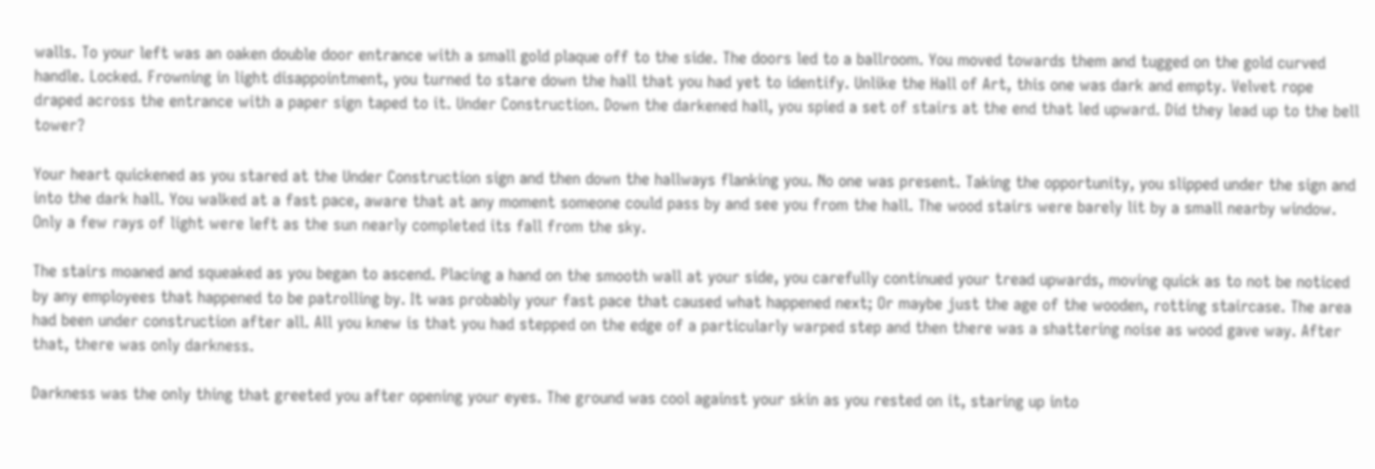walls. To your left was an oaken double door entrance with a small gold plaque off to the side. The doors led to a ballroom. You moved towards them and tugged on the gold curved handle. Locked. Frowning in light disappointment, you turned to stare down the hall that you had yet to identify. Unlike the Hall of Art, this one was dark and empty. Velvet rope draped across the entrance with a paper sign taped to it. Under Construction. Down the darkened hall, you spied a set of stairs at the end that led upward. Did they lead up to the bell tower?

Your heart quickened as you stared at the Under Construction sign and then down the hallways flanking you. No one was present. Taking the opportunity, you slipped under the sign and into the dark hall. You walked at a fast pace, aware that at any moment someone could pass by and see you from the hall. The wood stairs were barely lit by a small nearby window. Only a few rays of light were left as the sun nearly completed its fall from the sky.

The stairs moaned and squeaked as you began to ascend. Placing a hand on the smooth wall at your side, you carefully continued your tread upwards, moving quick as to not be noticed by any employees that happened to be patrolling by. It was probably your fast pace that caused what happened next; Or maybe just the age of the wooden, rotting staircase. The area had been under construction after all. All you knew is that you had stepped on the edge of a particularly warped step and then there was a shattering noise as wood gave way. After that, there was only darkness.

Darkness was the only thing that greeted you after opening your eyes. The ground was cool against your skin as you rested on it, staring up into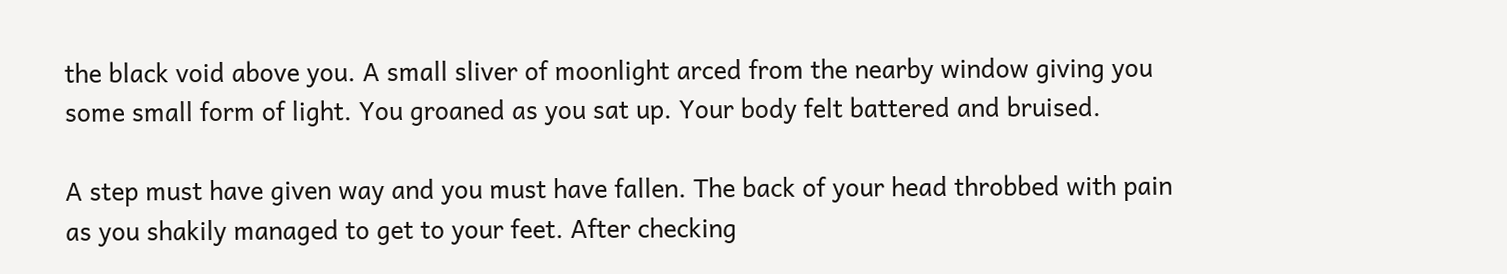the black void above you. A small sliver of moonlight arced from the nearby window giving you some small form of light. You groaned as you sat up. Your body felt battered and bruised.

A step must have given way and you must have fallen. The back of your head throbbed with pain as you shakily managed to get to your feet. After checking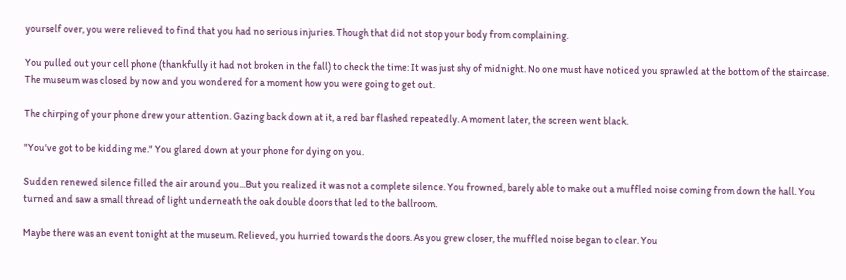yourself over, you were relieved to find that you had no serious injuries. Though that did not stop your body from complaining.

You pulled out your cell phone (thankfully it had not broken in the fall) to check the time: It was just shy of midnight. No one must have noticed you sprawled at the bottom of the staircase. The museum was closed by now and you wondered for a moment how you were going to get out.

The chirping of your phone drew your attention. Gazing back down at it, a red bar flashed repeatedly. A moment later, the screen went black.

"You've got to be kidding me." You glared down at your phone for dying on you.

Sudden renewed silence filled the air around you...But you realized it was not a complete silence. You frowned, barely able to make out a muffled noise coming from down the hall. You turned and saw a small thread of light underneath the oak double doors that led to the ballroom.

Maybe there was an event tonight at the museum. Relieved, you hurried towards the doors. As you grew closer, the muffled noise began to clear. You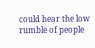could hear the low rumble of people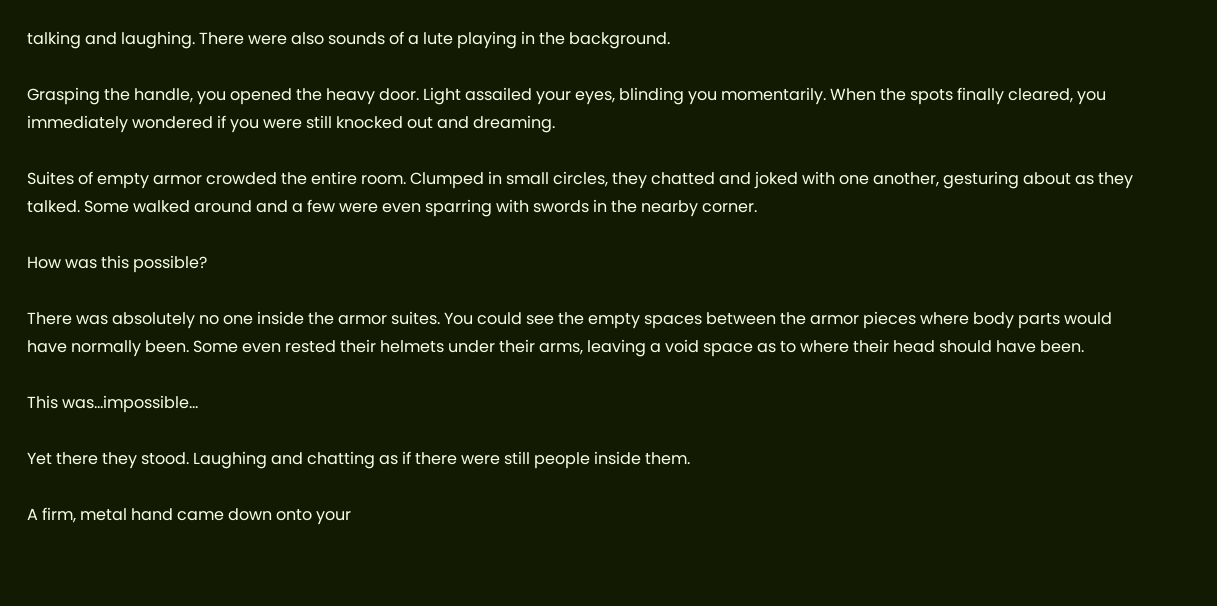talking and laughing. There were also sounds of a lute playing in the background.

Grasping the handle, you opened the heavy door. Light assailed your eyes, blinding you momentarily. When the spots finally cleared, you immediately wondered if you were still knocked out and dreaming.

Suites of empty armor crowded the entire room. Clumped in small circles, they chatted and joked with one another, gesturing about as they talked. Some walked around and a few were even sparring with swords in the nearby corner.

How was this possible?

There was absolutely no one inside the armor suites. You could see the empty spaces between the armor pieces where body parts would have normally been. Some even rested their helmets under their arms, leaving a void space as to where their head should have been.

This was...impossible...

Yet there they stood. Laughing and chatting as if there were still people inside them.

A firm, metal hand came down onto your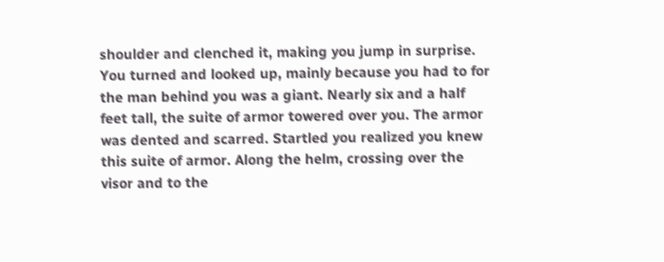shoulder and clenched it, making you jump in surprise. You turned and looked up, mainly because you had to for the man behind you was a giant. Nearly six and a half feet tall, the suite of armor towered over you. The armor was dented and scarred. Startled you realized you knew this suite of armor. Along the helm, crossing over the visor and to the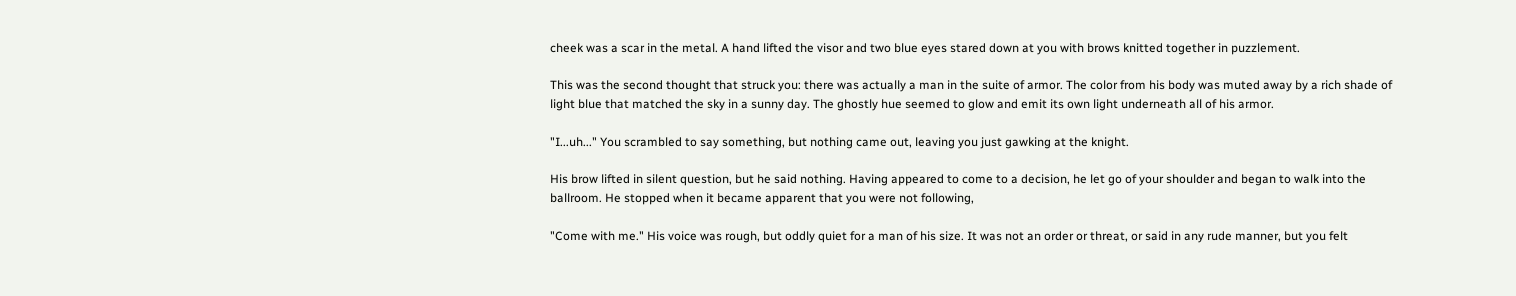cheek was a scar in the metal. A hand lifted the visor and two blue eyes stared down at you with brows knitted together in puzzlement.

This was the second thought that struck you: there was actually a man in the suite of armor. The color from his body was muted away by a rich shade of light blue that matched the sky in a sunny day. The ghostly hue seemed to glow and emit its own light underneath all of his armor.

"I...uh..." You scrambled to say something, but nothing came out, leaving you just gawking at the knight.

His brow lifted in silent question, but he said nothing. Having appeared to come to a decision, he let go of your shoulder and began to walk into the ballroom. He stopped when it became apparent that you were not following,

"Come with me." His voice was rough, but oddly quiet for a man of his size. It was not an order or threat, or said in any rude manner, but you felt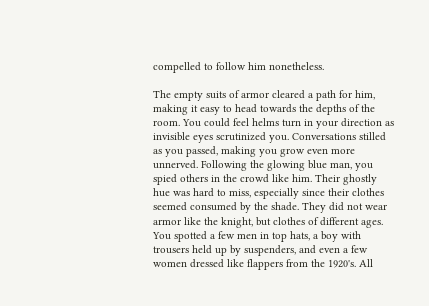compelled to follow him nonetheless.

The empty suits of armor cleared a path for him, making it easy to head towards the depths of the room. You could feel helms turn in your direction as invisible eyes scrutinized you. Conversations stilled as you passed, making you grow even more unnerved. Following the glowing blue man, you spied others in the crowd like him. Their ghostly hue was hard to miss, especially since their clothes seemed consumed by the shade. They did not wear armor like the knight, but clothes of different ages. You spotted a few men in top hats, a boy with trousers held up by suspenders, and even a few women dressed like flappers from the 1920's. All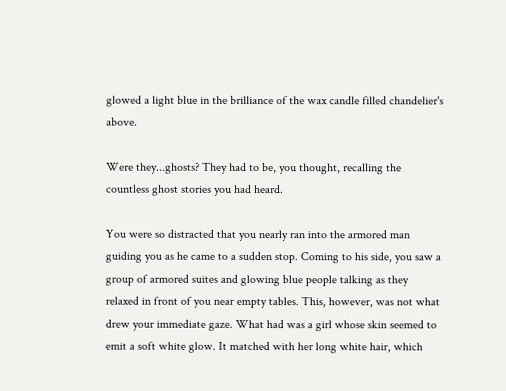glowed a light blue in the brilliance of the wax candle filled chandelier's above.

Were they...ghosts? They had to be, you thought, recalling the countless ghost stories you had heard.

You were so distracted that you nearly ran into the armored man guiding you as he came to a sudden stop. Coming to his side, you saw a group of armored suites and glowing blue people talking as they relaxed in front of you near empty tables. This, however, was not what drew your immediate gaze. What had was a girl whose skin seemed to emit a soft white glow. It matched with her long white hair, which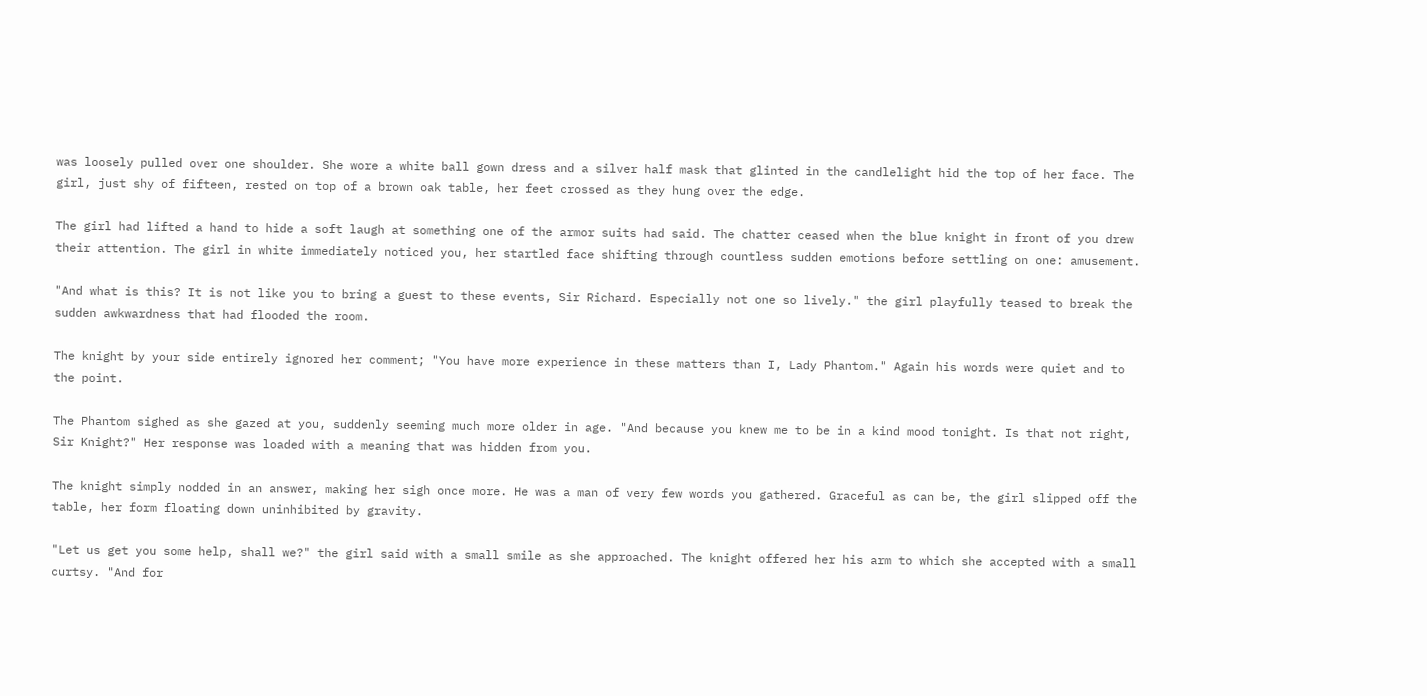was loosely pulled over one shoulder. She wore a white ball gown dress and a silver half mask that glinted in the candlelight hid the top of her face. The girl, just shy of fifteen, rested on top of a brown oak table, her feet crossed as they hung over the edge.

The girl had lifted a hand to hide a soft laugh at something one of the armor suits had said. The chatter ceased when the blue knight in front of you drew their attention. The girl in white immediately noticed you, her startled face shifting through countless sudden emotions before settling on one: amusement.

"And what is this? It is not like you to bring a guest to these events, Sir Richard. Especially not one so lively." the girl playfully teased to break the sudden awkwardness that had flooded the room.

The knight by your side entirely ignored her comment; "You have more experience in these matters than I, Lady Phantom." Again his words were quiet and to the point.

The Phantom sighed as she gazed at you, suddenly seeming much more older in age. "And because you knew me to be in a kind mood tonight. Is that not right, Sir Knight?" Her response was loaded with a meaning that was hidden from you.

The knight simply nodded in an answer, making her sigh once more. He was a man of very few words you gathered. Graceful as can be, the girl slipped off the table, her form floating down uninhibited by gravity.

"Let us get you some help, shall we?" the girl said with a small smile as she approached. The knight offered her his arm to which she accepted with a small curtsy. "And for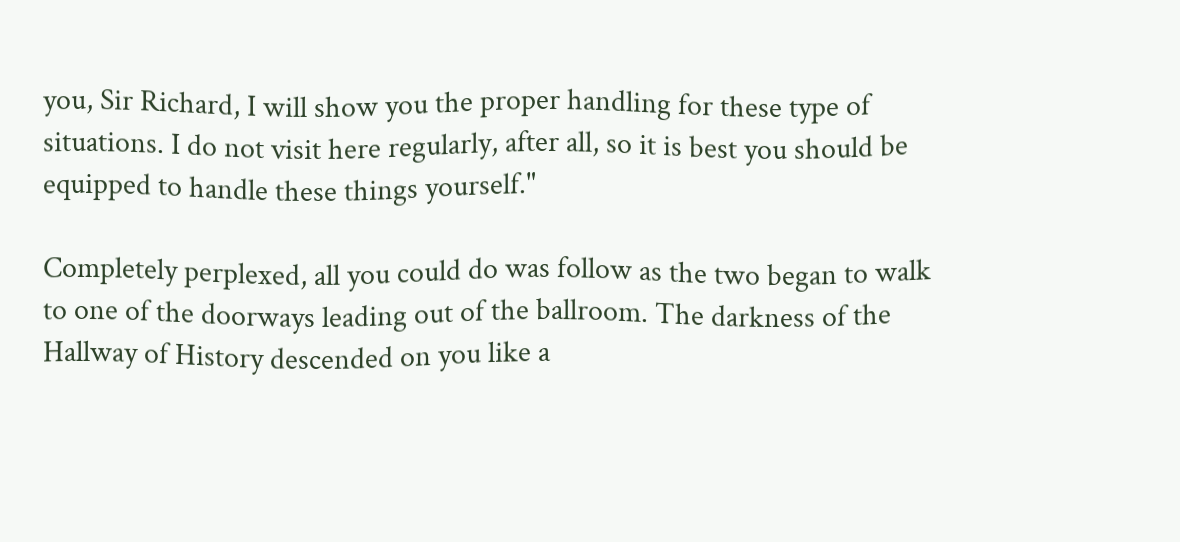you, Sir Richard, I will show you the proper handling for these type of situations. I do not visit here regularly, after all, so it is best you should be equipped to handle these things yourself."

Completely perplexed, all you could do was follow as the two began to walk to one of the doorways leading out of the ballroom. The darkness of the Hallway of History descended on you like a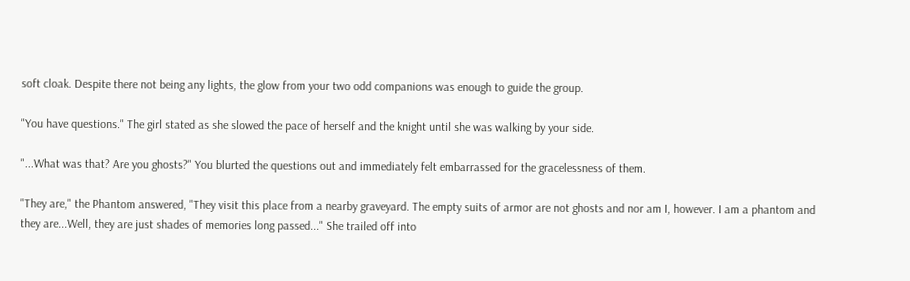soft cloak. Despite there not being any lights, the glow from your two odd companions was enough to guide the group.

"You have questions." The girl stated as she slowed the pace of herself and the knight until she was walking by your side.

"...What was that? Are you ghosts?" You blurted the questions out and immediately felt embarrassed for the gracelessness of them.

"They are," the Phantom answered, "They visit this place from a nearby graveyard. The empty suits of armor are not ghosts and nor am I, however. I am a phantom and they are...Well, they are just shades of memories long passed..." She trailed off into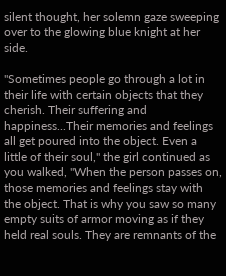silent thought, her solemn gaze sweeping over to the glowing blue knight at her side.

"Sometimes people go through a lot in their life with certain objects that they cherish. Their suffering and happiness...Their memories and feelings all get poured into the object. Even a little of their soul," the girl continued as you walked, "When the person passes on, those memories and feelings stay with the object. That is why you saw so many empty suits of armor moving as if they held real souls. They are remnants of the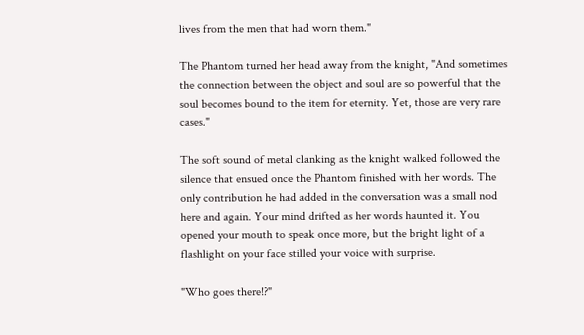lives from the men that had worn them."

The Phantom turned her head away from the knight, "And sometimes the connection between the object and soul are so powerful that the soul becomes bound to the item for eternity. Yet, those are very rare cases."

The soft sound of metal clanking as the knight walked followed the silence that ensued once the Phantom finished with her words. The only contribution he had added in the conversation was a small nod here and again. Your mind drifted as her words haunted it. You opened your mouth to speak once more, but the bright light of a flashlight on your face stilled your voice with surprise.

"Who goes there!?"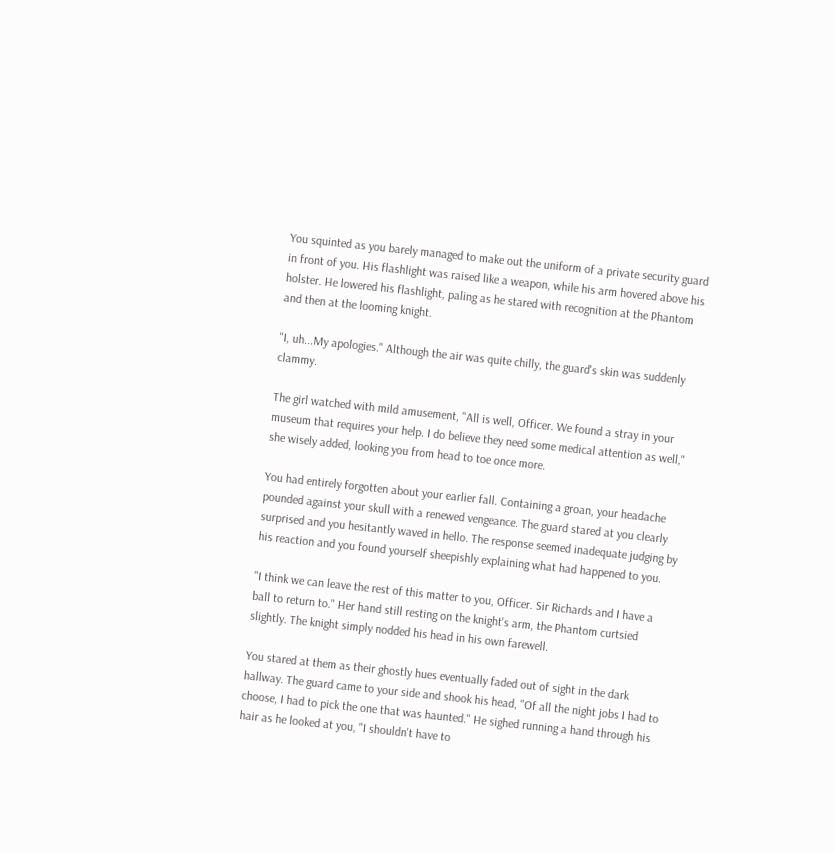You squinted as you barely managed to make out the uniform of a private security guard in front of you. His flashlight was raised like a weapon, while his arm hovered above his holster. He lowered his flashlight, paling as he stared with recognition at the Phantom and then at the looming knight.

"I, uh...My apologies." Although the air was quite chilly, the guard's skin was suddenly clammy.

The girl watched with mild amusement, "All is well, Officer. We found a stray in your museum that requires your help. I do believe they need some medical attention as well," she wisely added, looking you from head to toe once more.

You had entirely forgotten about your earlier fall. Containing a groan, your headache pounded against your skull with a renewed vengeance. The guard stared at you clearly surprised and you hesitantly waved in hello. The response seemed inadequate judging by his reaction and you found yourself sheepishly explaining what had happened to you.

"I think we can leave the rest of this matter to you, Officer. Sir Richards and I have a ball to return to." Her hand still resting on the knight's arm, the Phantom curtsied slightly. The knight simply nodded his head in his own farewell.

You stared at them as their ghostly hues eventually faded out of sight in the dark hallway. The guard came to your side and shook his head, "Of all the night jobs I had to choose, I had to pick the one that was haunted." He sighed running a hand through his hair as he looked at you, "I shouldn't have to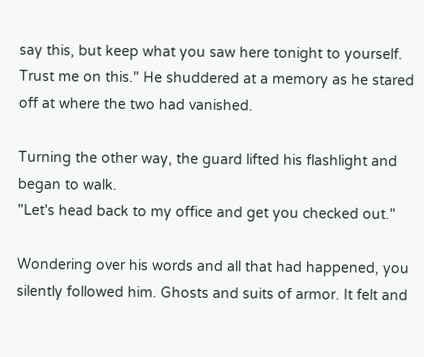say this, but keep what you saw here tonight to yourself. Trust me on this." He shuddered at a memory as he stared off at where the two had vanished.

Turning the other way, the guard lifted his flashlight and began to walk.
"Let's head back to my office and get you checked out."

Wondering over his words and all that had happened, you silently followed him. Ghosts and suits of armor. It felt and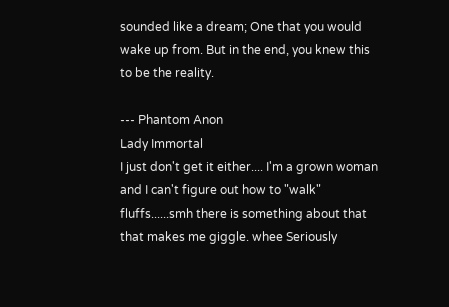sounded like a dream; One that you would wake up from. But in the end, you knew this to be the reality.

--- Phantom Anon
Lady Immortal
I just don't get it either.... I'm a grown woman and I can't figure out how to "walk" fluffs......smh there is something about that that makes me giggle. whee Seriously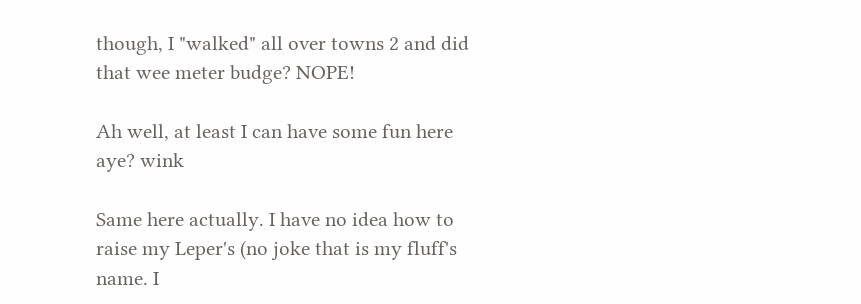though, I "walked" all over towns 2 and did that wee meter budge? NOPE!

Ah well, at least I can have some fun here aye? wink

Same here actually. I have no idea how to raise my Leper's (no joke that is my fluff's name. I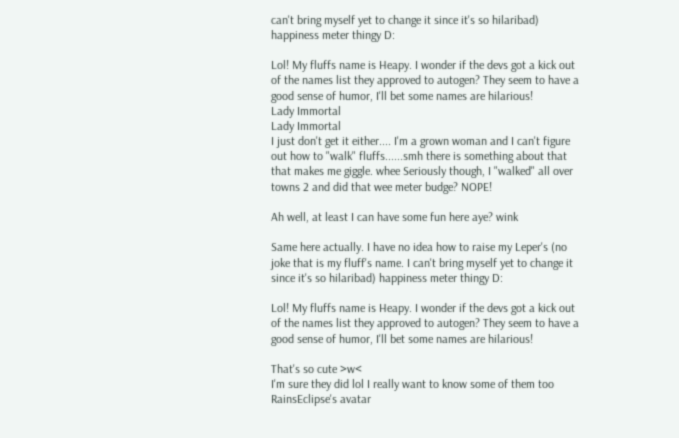can't bring myself yet to change it since it's so hilaribad) happiness meter thingy D:

Lol! My fluffs name is Heapy. I wonder if the devs got a kick out of the names list they approved to autogen? They seem to have a good sense of humor, I'll bet some names are hilarious!
Lady Immortal
Lady Immortal
I just don't get it either.... I'm a grown woman and I can't figure out how to "walk" fluffs......smh there is something about that that makes me giggle. whee Seriously though, I "walked" all over towns 2 and did that wee meter budge? NOPE!

Ah well, at least I can have some fun here aye? wink

Same here actually. I have no idea how to raise my Leper's (no joke that is my fluff's name. I can't bring myself yet to change it since it's so hilaribad) happiness meter thingy D:

Lol! My fluffs name is Heapy. I wonder if the devs got a kick out of the names list they approved to autogen? They seem to have a good sense of humor, I'll bet some names are hilarious!

That's so cute >w<
I'm sure they did lol I really want to know some of them too
RainsEclipse's avatar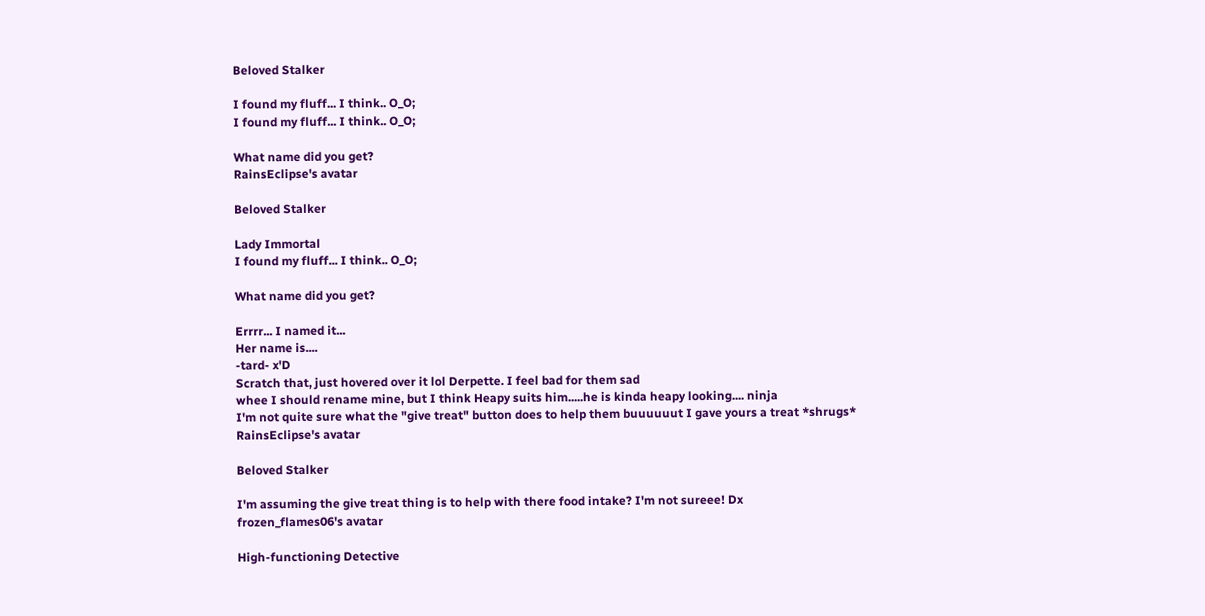Beloved Stalker

I found my fluff... I think.. O_O;
I found my fluff... I think.. O_O;

What name did you get?
RainsEclipse's avatar

Beloved Stalker

Lady Immortal
I found my fluff... I think.. O_O;

What name did you get?

Errrr... I named it...
Her name is....
-tard- x'D
Scratch that, just hovered over it lol Derpette. I feel bad for them sad
whee I should rename mine, but I think Heapy suits him.....he is kinda heapy looking.... ninja
I'm not quite sure what the "give treat" button does to help them buuuuuut I gave yours a treat *shrugs*
RainsEclipse's avatar

Beloved Stalker

I'm assuming the give treat thing is to help with there food intake? I'm not sureee! Dx
frozen_flames06's avatar

High-functioning Detective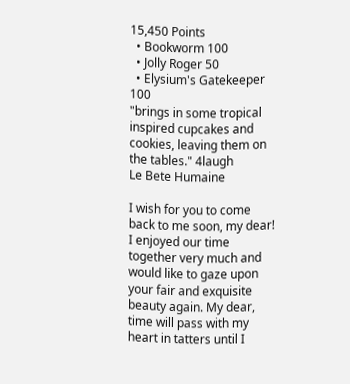15,450 Points
  • Bookworm 100
  • Jolly Roger 50
  • Elysium's Gatekeeper 100
"brings in some tropical inspired cupcakes and cookies, leaving them on the tables." 4laugh
Le Bete Humaine

I wish for you to come back to me soon, my dear! I enjoyed our time together very much and would like to gaze upon your fair and exquisite beauty again. My dear, time will pass with my heart in tatters until I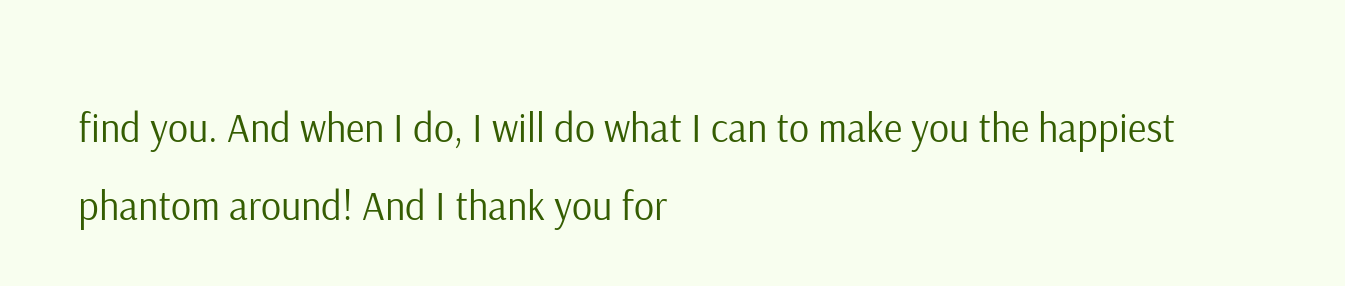find you. And when I do, I will do what I can to make you the happiest phantom around! And I thank you for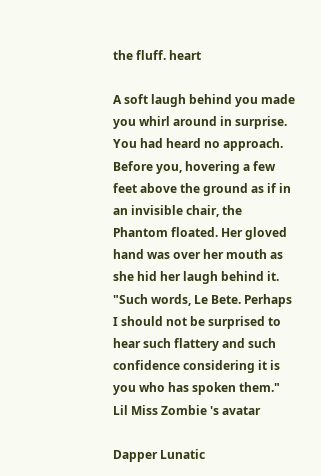the fluff. heart

A soft laugh behind you made you whirl around in surprise. You had heard no approach. Before you, hovering a few feet above the ground as if in an invisible chair, the Phantom floated. Her gloved hand was over her mouth as she hid her laugh behind it. "Such words, Le Bete. Perhaps I should not be surprised to hear such flattery and such confidence considering it is you who has spoken them."
Lil Miss Zombie 's avatar

Dapper Lunatic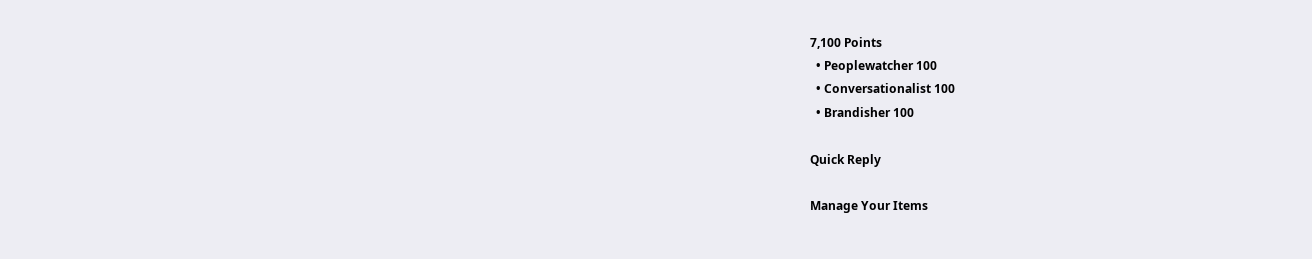7,100 Points
  • Peoplewatcher 100
  • Conversationalist 100
  • Brandisher 100

Quick Reply

Manage Your Items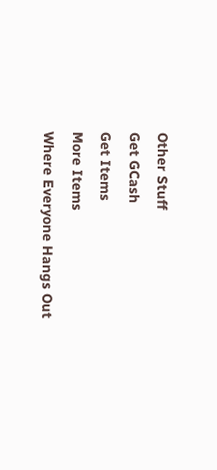Other Stuff
Get GCash
Get Items
More Items
Where Everyone Hangs Out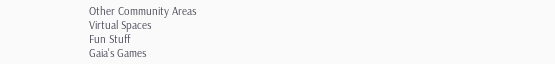Other Community Areas
Virtual Spaces
Fun Stuff
Gaia's Games